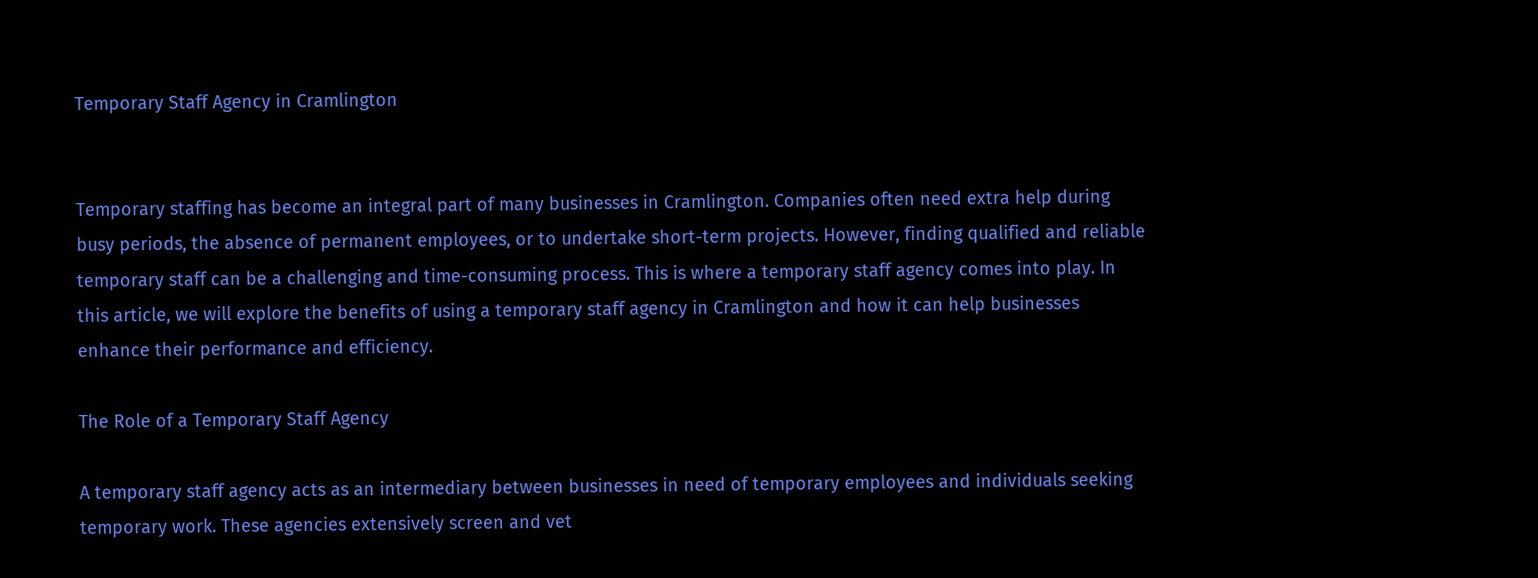Temporary Staff Agency in Cramlington


Temporary staffing has become an integral part of many businesses in Cramlington. Companies often need extra help during busy periods, the absence of permanent employees, or to undertake short-term projects. However, finding qualified and reliable temporary staff can be a challenging and time-consuming process. This is where a temporary staff agency comes into play. In this article, we will explore the benefits of using a temporary staff agency in Cramlington and how it can help businesses enhance their performance and efficiency.

The Role of a Temporary Staff Agency

A temporary staff agency acts as an intermediary between businesses in need of temporary employees and individuals seeking temporary work. These agencies extensively screen and vet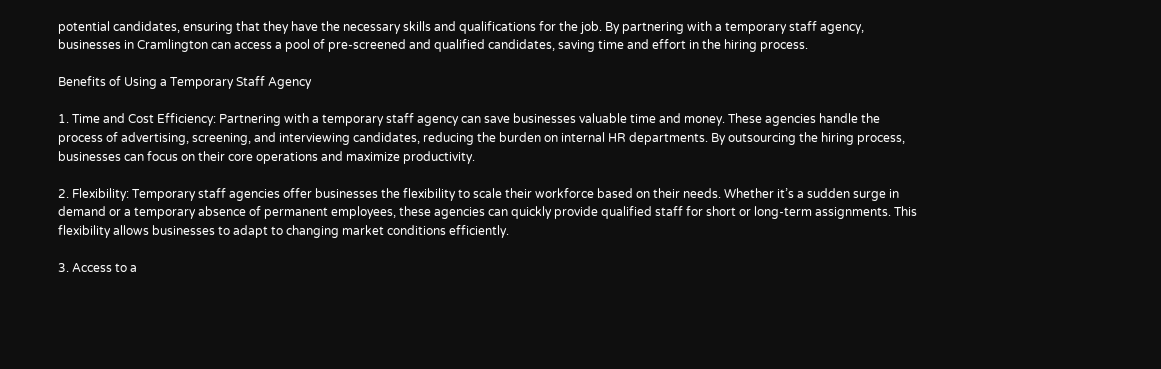potential candidates, ensuring that they have the necessary skills and qualifications for the job. By partnering with a temporary staff agency, businesses in Cramlington can access a pool of pre-screened and qualified candidates, saving time and effort in the hiring process.

Benefits of Using a Temporary Staff Agency

1. Time and Cost Efficiency: Partnering with a temporary staff agency can save businesses valuable time and money. These agencies handle the process of advertising, screening, and interviewing candidates, reducing the burden on internal HR departments. By outsourcing the hiring process, businesses can focus on their core operations and maximize productivity.

2. Flexibility: Temporary staff agencies offer businesses the flexibility to scale their workforce based on their needs. Whether it’s a sudden surge in demand or a temporary absence of permanent employees, these agencies can quickly provide qualified staff for short or long-term assignments. This flexibility allows businesses to adapt to changing market conditions efficiently.

3. Access to a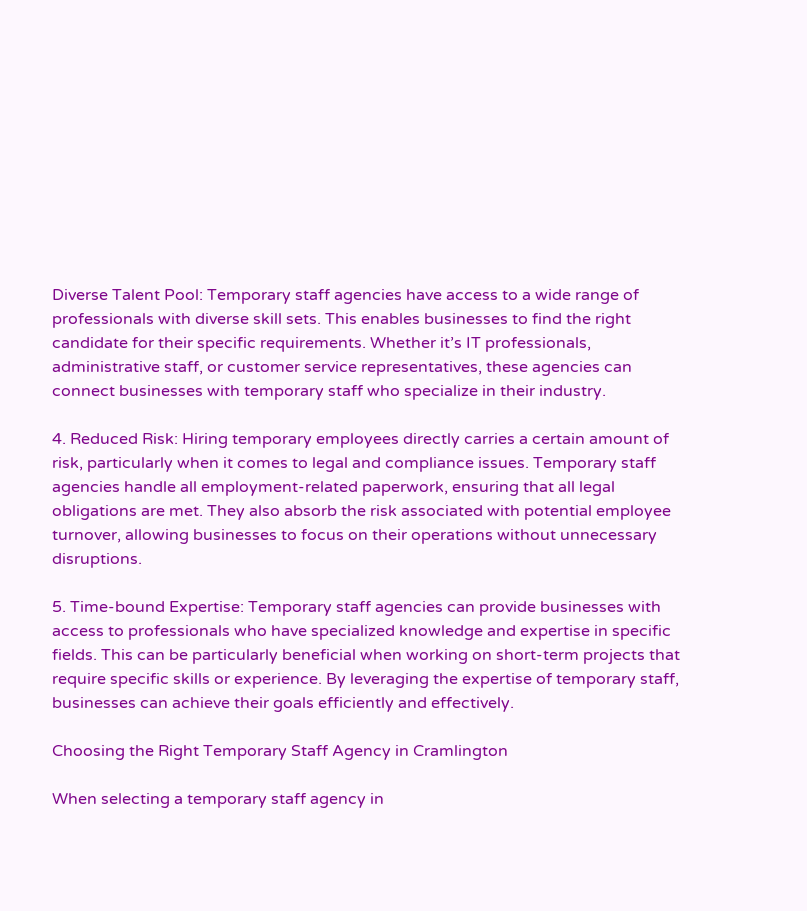Diverse Talent Pool: Temporary staff agencies have access to a wide range of professionals with diverse skill sets. This enables businesses to find the right candidate for their specific requirements. Whether it’s IT professionals, administrative staff, or customer service representatives, these agencies can connect businesses with temporary staff who specialize in their industry.

4. Reduced Risk: Hiring temporary employees directly carries a certain amount of risk, particularly when it comes to legal and compliance issues. Temporary staff agencies handle all employment-related paperwork, ensuring that all legal obligations are met. They also absorb the risk associated with potential employee turnover, allowing businesses to focus on their operations without unnecessary disruptions.

5. Time-bound Expertise: Temporary staff agencies can provide businesses with access to professionals who have specialized knowledge and expertise in specific fields. This can be particularly beneficial when working on short-term projects that require specific skills or experience. By leveraging the expertise of temporary staff, businesses can achieve their goals efficiently and effectively.

Choosing the Right Temporary Staff Agency in Cramlington

When selecting a temporary staff agency in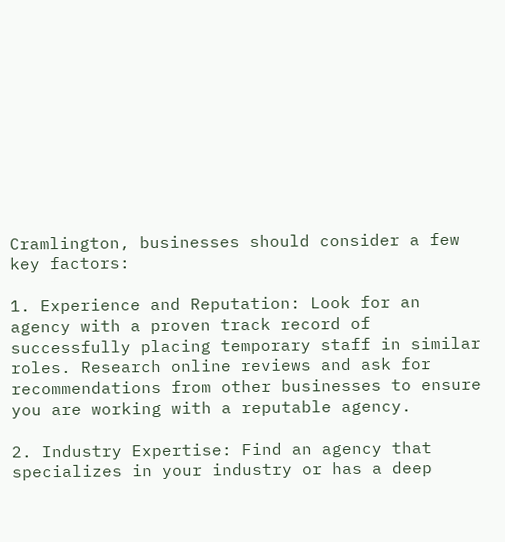Cramlington, businesses should consider a few key factors:

1. Experience and Reputation: Look for an agency with a proven track record of successfully placing temporary staff in similar roles. Research online reviews and ask for recommendations from other businesses to ensure you are working with a reputable agency.

2. Industry Expertise: Find an agency that specializes in your industry or has a deep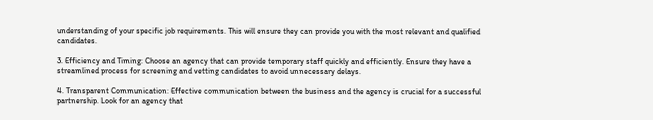understanding of your specific job requirements. This will ensure they can provide you with the most relevant and qualified candidates.

3. Efficiency and Timing: Choose an agency that can provide temporary staff quickly and efficiently. Ensure they have a streamlined process for screening and vetting candidates to avoid unnecessary delays.

4. Transparent Communication: Effective communication between the business and the agency is crucial for a successful partnership. Look for an agency that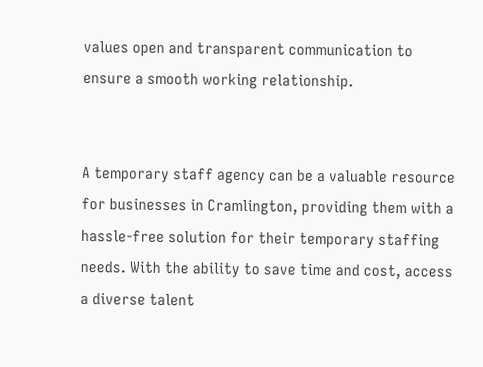values open and transparent communication to ensure a smooth working relationship.


A temporary staff agency can be a valuable resource for businesses in Cramlington, providing them with a hassle-free solution for their temporary staffing needs. With the ability to save time and cost, access a diverse talent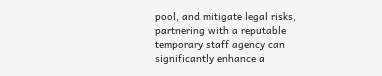pool, and mitigate legal risks, partnering with a reputable temporary staff agency can significantly enhance a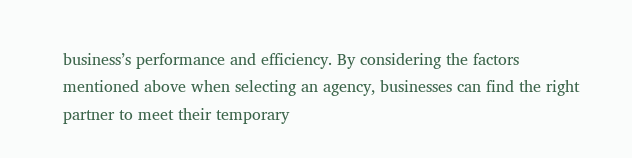business’s performance and efficiency. By considering the factors mentioned above when selecting an agency, businesses can find the right partner to meet their temporary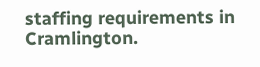staffing requirements in Cramlington.